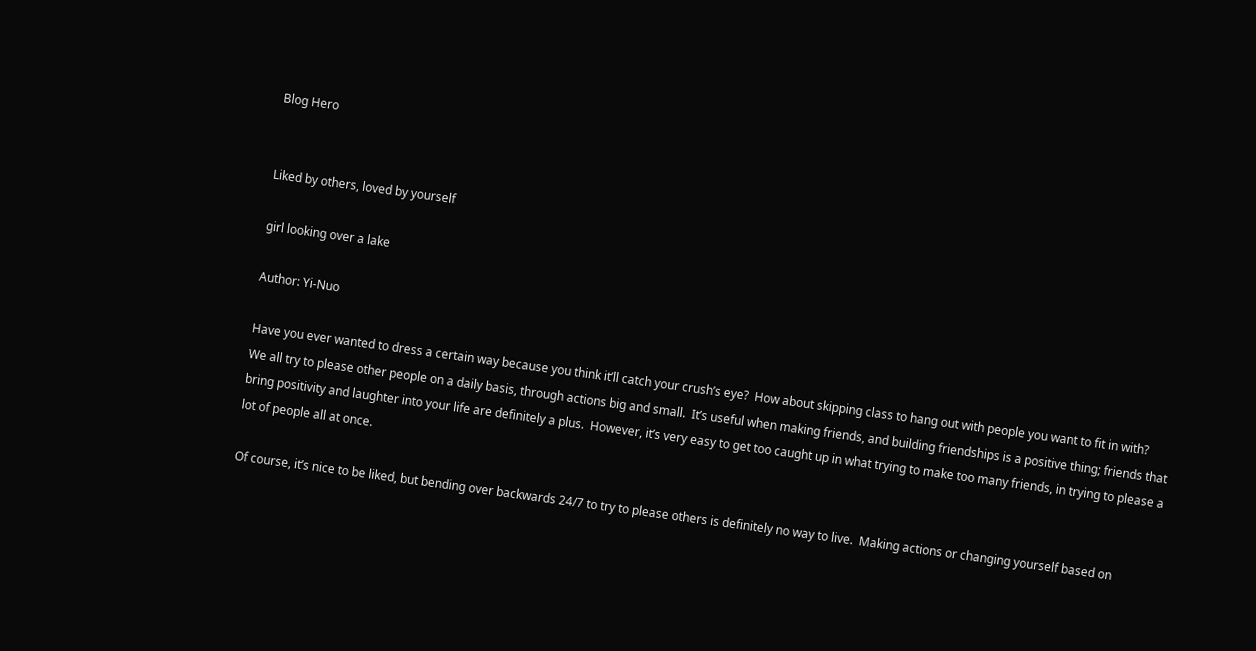Blog Hero


Liked by others, loved by yourself

girl looking over a lake

Author: Yi-Nuo

Have you ever wanted to dress a certain way because you think it’ll catch your crush’s eye?  How about skipping class to hang out with people you want to fit in with?  We all try to please other people on a daily basis, through actions big and small.  It’s useful when making friends, and building friendships is a positive thing; friends that bring positivity and laughter into your life are definitely a plus.  However, it’s very easy to get too caught up in what trying to make too many friends, in trying to please a lot of people all at once.

Of course, it’s nice to be liked, but bending over backwards 24/7 to try to please others is definitely no way to live.  Making actions or changing yourself based on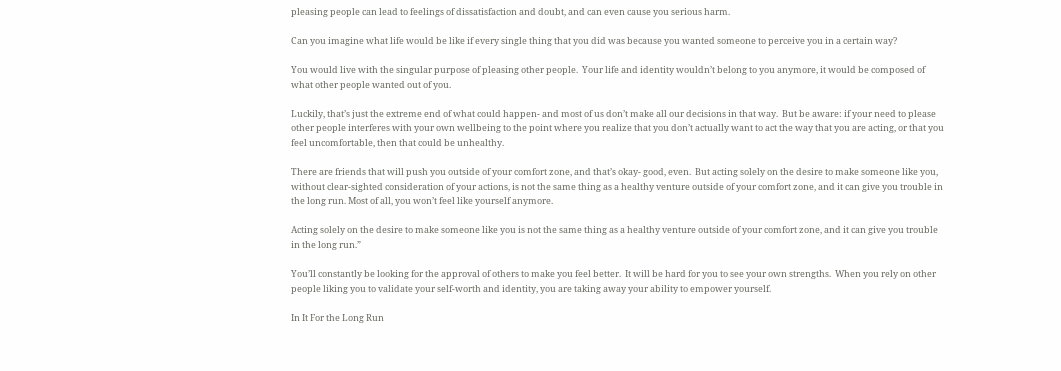pleasing people can lead to feelings of dissatisfaction and doubt, and can even cause you serious harm.

Can you imagine what life would be like if every single thing that you did was because you wanted someone to perceive you in a certain way?

You would live with the singular purpose of pleasing other people.  Your life and identity wouldn’t belong to you anymore, it would be composed of what other people wanted out of you.

Luckily, that’s just the extreme end of what could happen- and most of us don’t make all our decisions in that way.  But be aware: if your need to please other people interferes with your own wellbeing to the point where you realize that you don’t actually want to act the way that you are acting, or that you feel uncomfortable, then that could be unhealthy.

There are friends that will push you outside of your comfort zone, and that’s okay- good, even.  But acting solely on the desire to make someone like you, without clear-sighted consideration of your actions, is not the same thing as a healthy venture outside of your comfort zone, and it can give you trouble in the long run. Most of all, you won’t feel like yourself anymore.

Acting solely on the desire to make someone like you is not the same thing as a healthy venture outside of your comfort zone, and it can give you trouble in the long run.”

You’ll constantly be looking for the approval of others to make you feel better.  It will be hard for you to see your own strengths.  When you rely on other people liking you to validate your self-worth and identity, you are taking away your ability to empower yourself.

In It For the Long Run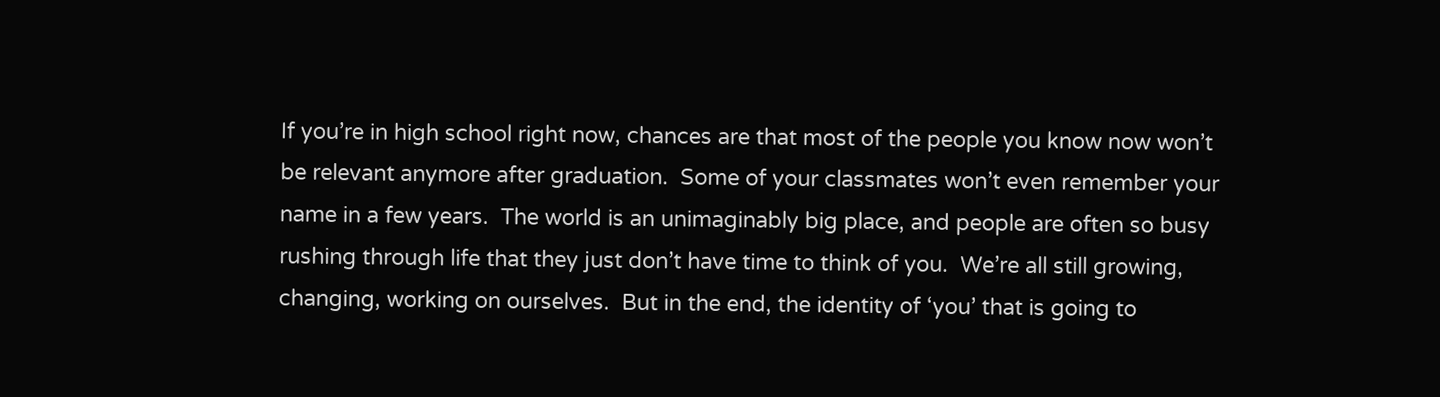If you’re in high school right now, chances are that most of the people you know now won’t be relevant anymore after graduation.  Some of your classmates won’t even remember your name in a few years.  The world is an unimaginably big place, and people are often so busy rushing through life that they just don’t have time to think of you.  We’re all still growing, changing, working on ourselves.  But in the end, the identity of ‘you’ that is going to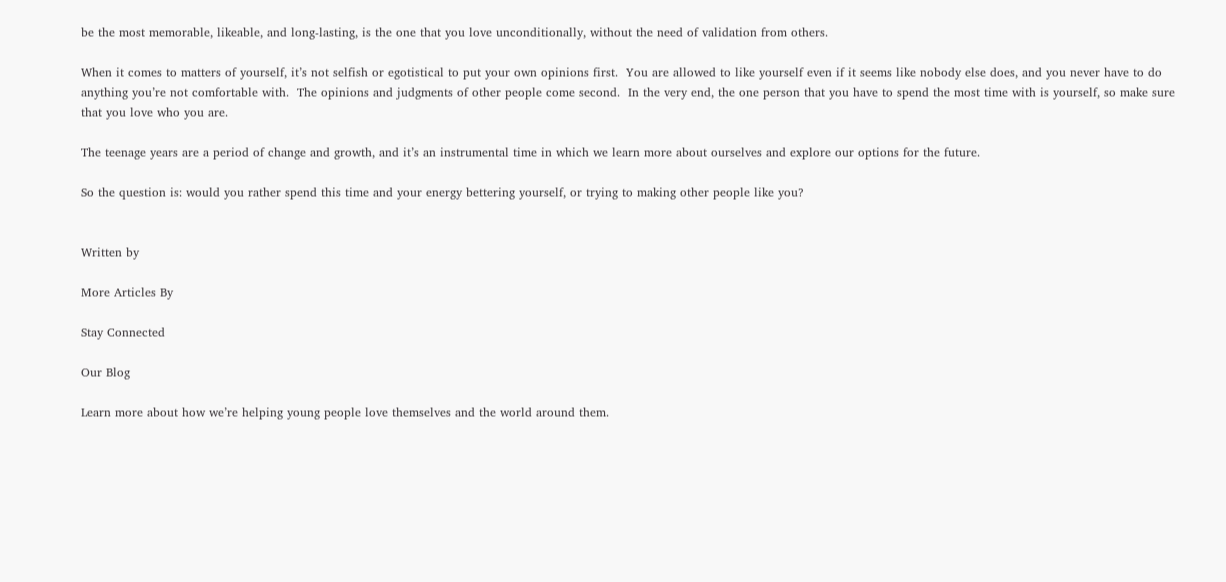be the most memorable, likeable, and long-lasting, is the one that you love unconditionally, without the need of validation from others.

When it comes to matters of yourself, it’s not selfish or egotistical to put your own opinions first.  You are allowed to like yourself even if it seems like nobody else does, and you never have to do anything you’re not comfortable with.  The opinions and judgments of other people come second.  In the very end, the one person that you have to spend the most time with is yourself, so make sure that you love who you are.

The teenage years are a period of change and growth, and it’s an instrumental time in which we learn more about ourselves and explore our options for the future.

So the question is: would you rather spend this time and your energy bettering yourself, or trying to making other people like you?


Written by

More Articles By

Stay Connected

Our Blog

Learn more about how we’re helping young people love themselves and the world around them.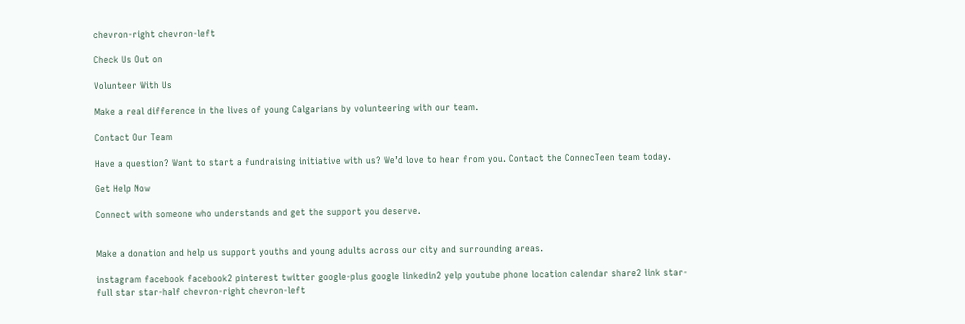chevron-right chevron-left

Check Us Out on

Volunteer With Us

Make a real difference in the lives of young Calgarians by volunteering with our team.

Contact Our Team

Have a question? Want to start a fundraising initiative with us? We’d love to hear from you. Contact the ConnecTeen team today.

Get Help Now

Connect with someone who understands and get the support you deserve.


Make a donation and help us support youths and young adults across our city and surrounding areas.

instagram facebook facebook2 pinterest twitter google-plus google linkedin2 yelp youtube phone location calendar share2 link star-full star star-half chevron-right chevron-left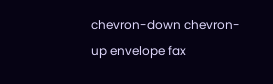chevron-down chevron-up envelope fax